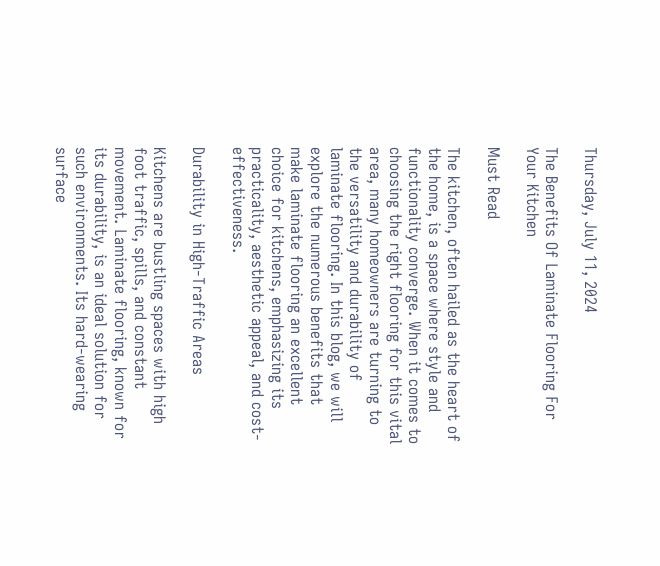Thursday, July 11, 2024

The Benefits Of Laminate Flooring For Your Kitchen

Must Read

The kitchen, often hailed as the heart of the home, is a space where style and functionality converge. When it comes to choosing the right flooring for this vital area, many homeowners are turning to the versatility and durability of laminate flooring. In this blog, we will explore the numerous benefits that make laminate flooring an excellent choice for kitchens, emphasizing its practicality, aesthetic appeal, and cost-effectiveness.

Durability in High-Traffic Areas

Kitchens are bustling spaces with high foot traffic, spills, and constant movement. Laminate flooring, known for its durability, is an ideal solution for such environments. Its hard-wearing surface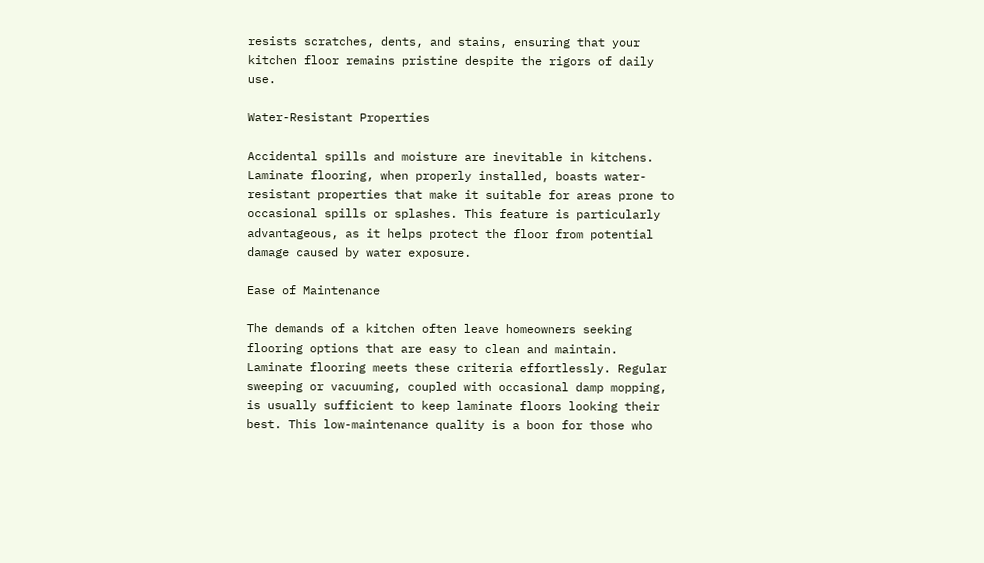resists scratches, dents, and stains, ensuring that your kitchen floor remains pristine despite the rigors of daily use.

Water-Resistant Properties

Accidental spills and moisture are inevitable in kitchens. Laminate flooring, when properly installed, boasts water-resistant properties that make it suitable for areas prone to occasional spills or splashes. This feature is particularly advantageous, as it helps protect the floor from potential damage caused by water exposure.

Ease of Maintenance

The demands of a kitchen often leave homeowners seeking flooring options that are easy to clean and maintain. Laminate flooring meets these criteria effortlessly. Regular sweeping or vacuuming, coupled with occasional damp mopping, is usually sufficient to keep laminate floors looking their best. This low-maintenance quality is a boon for those who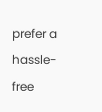prefer a hassle-free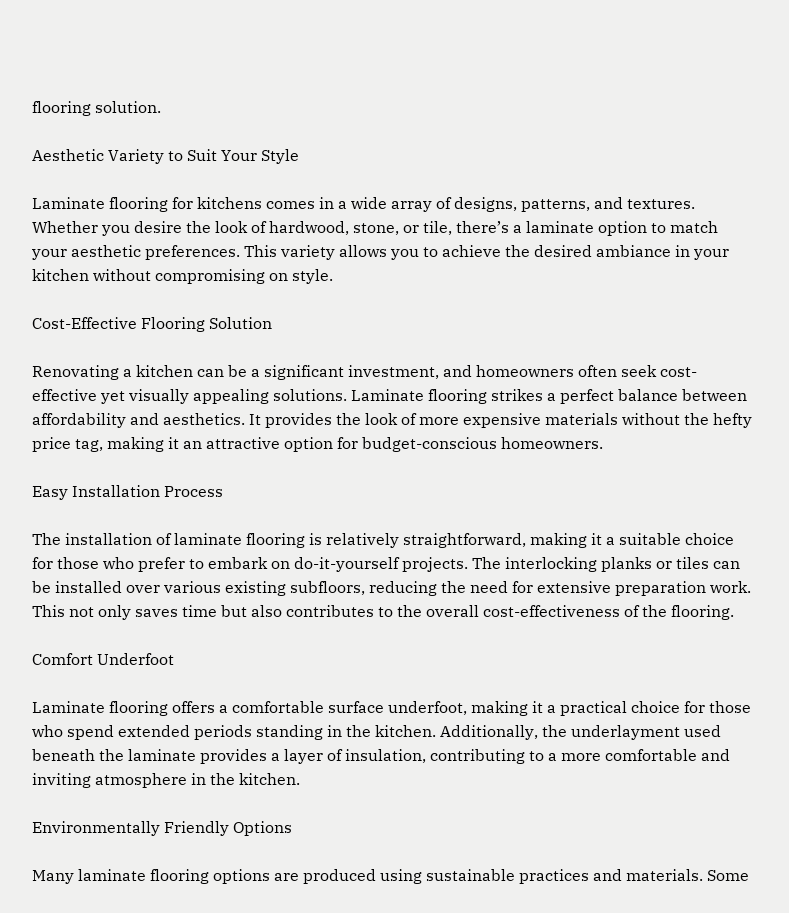flooring solution.

Aesthetic Variety to Suit Your Style

Laminate flooring for kitchens comes in a wide array of designs, patterns, and textures. Whether you desire the look of hardwood, stone, or tile, there’s a laminate option to match your aesthetic preferences. This variety allows you to achieve the desired ambiance in your kitchen without compromising on style.

Cost-Effective Flooring Solution

Renovating a kitchen can be a significant investment, and homeowners often seek cost-effective yet visually appealing solutions. Laminate flooring strikes a perfect balance between affordability and aesthetics. It provides the look of more expensive materials without the hefty price tag, making it an attractive option for budget-conscious homeowners.

Easy Installation Process

The installation of laminate flooring is relatively straightforward, making it a suitable choice for those who prefer to embark on do-it-yourself projects. The interlocking planks or tiles can be installed over various existing subfloors, reducing the need for extensive preparation work. This not only saves time but also contributes to the overall cost-effectiveness of the flooring.

Comfort Underfoot

Laminate flooring offers a comfortable surface underfoot, making it a practical choice for those who spend extended periods standing in the kitchen. Additionally, the underlayment used beneath the laminate provides a layer of insulation, contributing to a more comfortable and inviting atmosphere in the kitchen.

Environmentally Friendly Options

Many laminate flooring options are produced using sustainable practices and materials. Some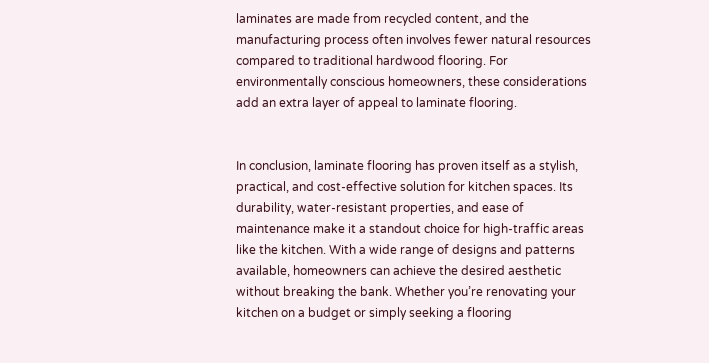laminates are made from recycled content, and the manufacturing process often involves fewer natural resources compared to traditional hardwood flooring. For environmentally conscious homeowners, these considerations add an extra layer of appeal to laminate flooring.


In conclusion, laminate flooring has proven itself as a stylish, practical, and cost-effective solution for kitchen spaces. Its durability, water-resistant properties, and ease of maintenance make it a standout choice for high-traffic areas like the kitchen. With a wide range of designs and patterns available, homeowners can achieve the desired aesthetic without breaking the bank. Whether you’re renovating your kitchen on a budget or simply seeking a flooring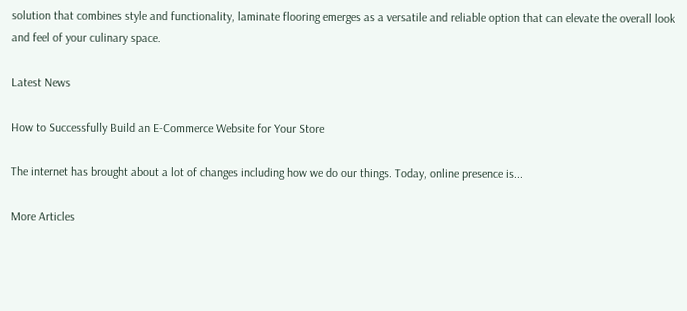solution that combines style and functionality, laminate flooring emerges as a versatile and reliable option that can elevate the overall look and feel of your culinary space.

Latest News

How to Successfully Build an E-Commerce Website for Your Store

The internet has brought about a lot of changes including how we do our things. Today, online presence is...

More Articles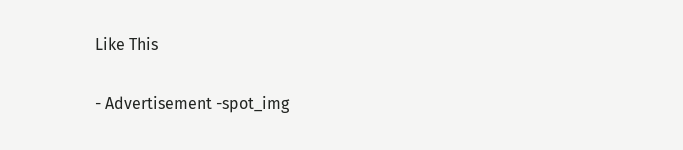Like This

- Advertisement -spot_img